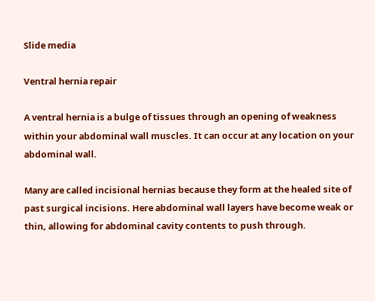Slide media

Ventral hernia repair

A ventral hernia is a bulge of tissues through an opening of weakness within your abdominal wall muscles. It can occur at any location on your abdominal wall.

Many are called incisional hernias because they form at the healed site of past surgical incisions. Here abdominal wall layers have become weak or thin, allowing for abdominal cavity contents to push through.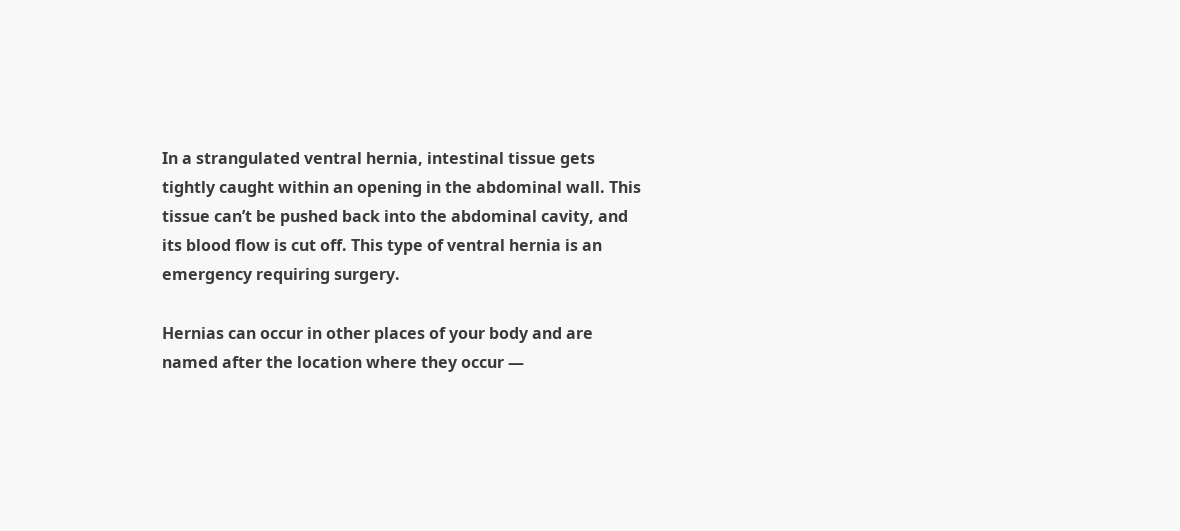In a strangulated ventral hernia, intestinal tissue gets tightly caught within an opening in the abdominal wall. This tissue can’t be pushed back into the abdominal cavity, and its blood flow is cut off. This type of ventral hernia is an emergency requiring surgery.

Hernias can occur in other places of your body and are named after the location where they occur —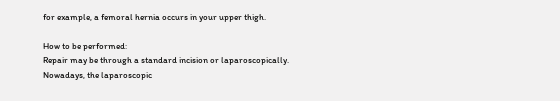for example, a femoral hernia occurs in your upper thigh.

How to be performed:
Repair may be through a standard incision or laparoscopically.
Nowadays, the laparoscopic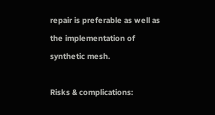repair is preferable as well as the implementation of synthetic mesh.

Risks & complications: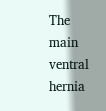The main ventral hernia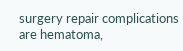surgery repair complications are hematoma,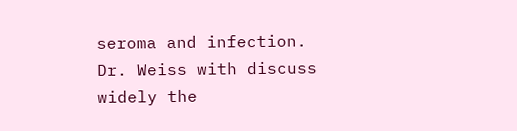seroma and infection.
Dr. Weiss with discuss widely the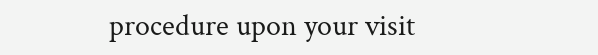procedure upon your visit